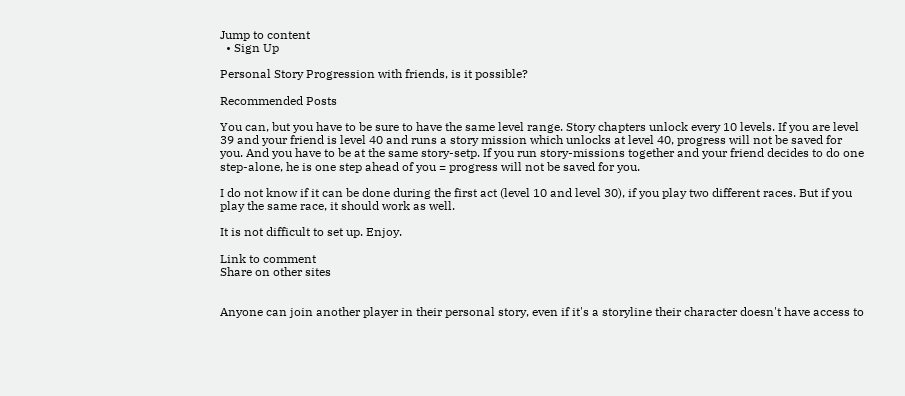Jump to content
  • Sign Up

Personal Story Progression with friends, is it possible?

Recommended Posts

You can, but you have to be sure to have the same level range. Story chapters unlock every 10 levels. If you are level 39 and your friend is level 40 and runs a story mission which unlocks at level 40, progress will not be saved for you. And you have to be at the same story-setp. If you run story-missions together and your friend decides to do one step-alone, he is one step ahead of you = progress will not be saved for you.

I do not know if it can be done during the first act (level 10 and level 30), if you play two different races. But if you play the same race, it should work as well.

It is not difficult to set up. Enjoy.

Link to comment
Share on other sites


Anyone can join another player in their personal story, even if it's a storyline their character doesn't have access to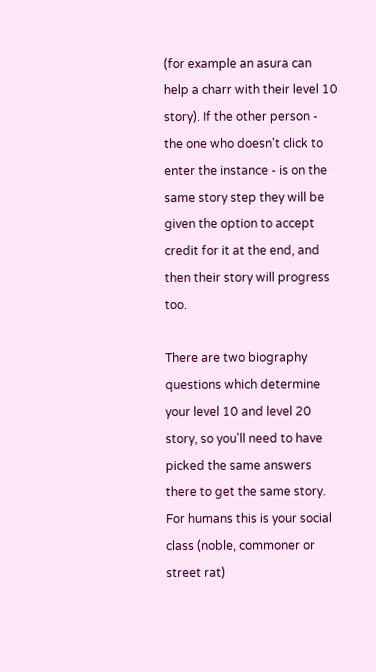(for example an asura can help a charr with their level 10 story). If the other person - the one who doesn't click to enter the instance - is on the same story step they will be given the option to accept credit for it at the end, and then their story will progress too.

There are two biography questions which determine your level 10 and level 20 story, so you'll need to have picked the same answers there to get the same story. For humans this is your social class (noble, commoner or street rat)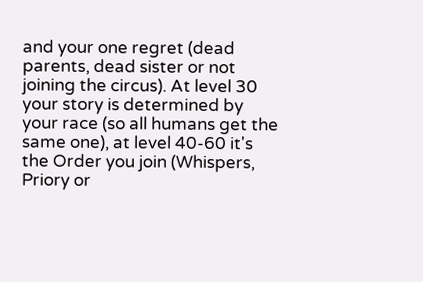and your one regret (dead parents, dead sister or not joining the circus). At level 30 your story is determined by your race (so all humans get the same one), at level 40-60 it's the Order you join (Whispers, Priory or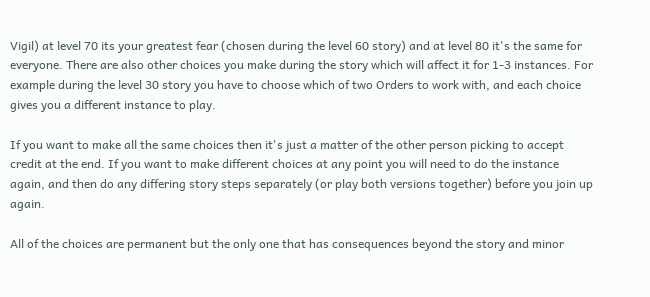Vigil) at level 70 its your greatest fear (chosen during the level 60 story) and at level 80 it's the same for everyone. There are also other choices you make during the story which will affect it for 1-3 instances. For example during the level 30 story you have to choose which of two Orders to work with, and each choice gives you a different instance to play.

If you want to make all the same choices then it's just a matter of the other person picking to accept credit at the end. If you want to make different choices at any point you will need to do the instance again, and then do any differing story steps separately (or play both versions together) before you join up again.

All of the choices are permanent but the only one that has consequences beyond the story and minor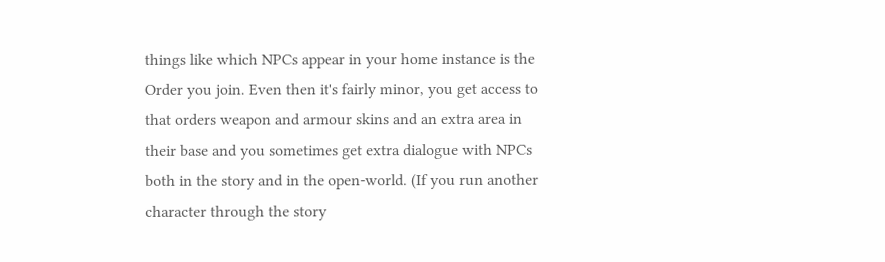things like which NPCs appear in your home instance is the Order you join. Even then it's fairly minor, you get access to that orders weapon and armour skins and an extra area in their base and you sometimes get extra dialogue with NPCs both in the story and in the open-world. (If you run another character through the story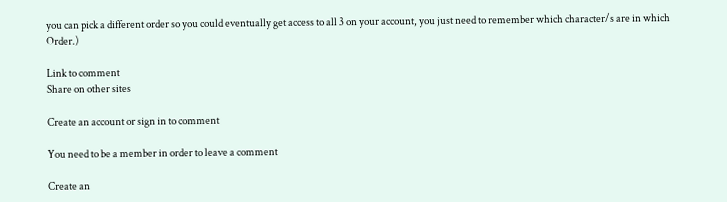you can pick a different order so you could eventually get access to all 3 on your account, you just need to remember which character/s are in which Order.)

Link to comment
Share on other sites

Create an account or sign in to comment

You need to be a member in order to leave a comment

Create an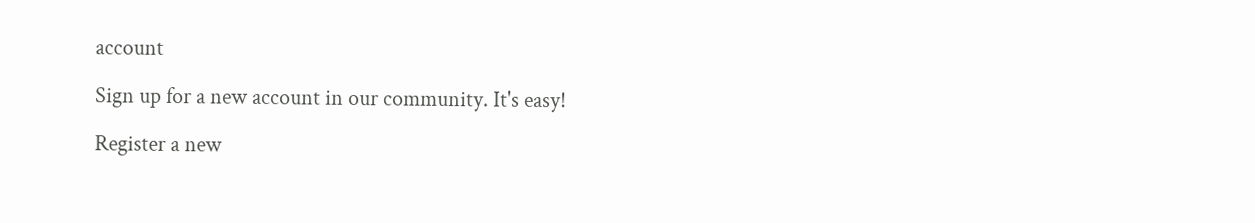account

Sign up for a new account in our community. It's easy!

Register a new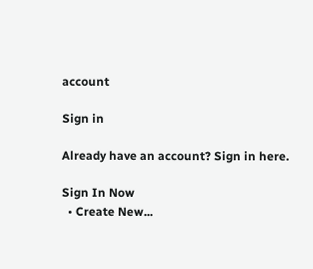account

Sign in

Already have an account? Sign in here.

Sign In Now
  • Create New...